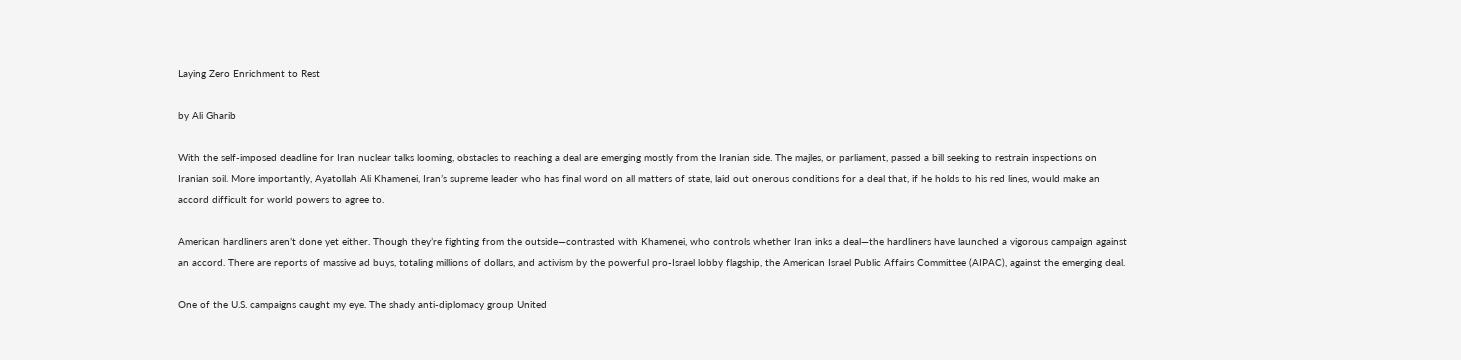Laying Zero Enrichment to Rest

by Ali Gharib

With the self-imposed deadline for Iran nuclear talks looming, obstacles to reaching a deal are emerging mostly from the Iranian side. The majles, or parliament, passed a bill seeking to restrain inspections on Iranian soil. More importantly, Ayatollah Ali Khamenei, Iran’s supreme leader who has final word on all matters of state, laid out onerous conditions for a deal that, if he holds to his red lines, would make an accord difficult for world powers to agree to.

American hardliners aren’t done yet either. Though they’re fighting from the outside—contrasted with Khamenei, who controls whether Iran inks a deal—the hardliners have launched a vigorous campaign against an accord. There are reports of massive ad buys, totaling millions of dollars, and activism by the powerful pro-Israel lobby flagship, the American Israel Public Affairs Committee (AIPAC), against the emerging deal.

One of the U.S. campaigns caught my eye. The shady anti-diplomacy group United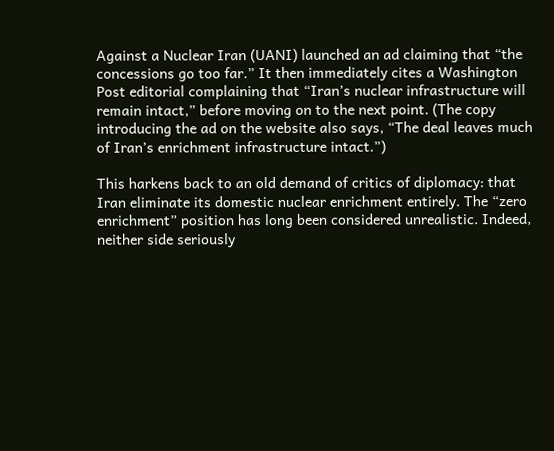Against a Nuclear Iran (UANI) launched an ad claiming that “the concessions go too far.” It then immediately cites a Washington Post editorial complaining that “Iran’s nuclear infrastructure will remain intact,” before moving on to the next point. (The copy introducing the ad on the website also says, “The deal leaves much of Iran’s enrichment infrastructure intact.”)

This harkens back to an old demand of critics of diplomacy: that Iran eliminate its domestic nuclear enrichment entirely. The “zero enrichment” position has long been considered unrealistic. Indeed, neither side seriously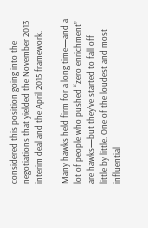considered this position going into the negotiations that yielded the November 2013 interim deal and the April 2015 framework.

Many hawks held firm for a long time—and a lot of people who pushed “zero enrichment” are hawks—but they’ve started to fall off little by little. One of the loudest and most influential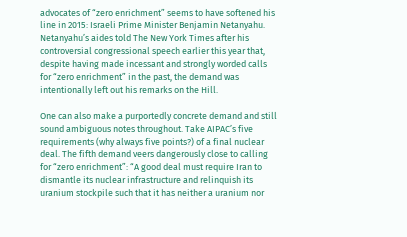advocates of “zero enrichment” seems to have softened his line in 2015: Israeli Prime Minister Benjamin Netanyahu. Netanyahu’s aides told The New York Times after his controversial congressional speech earlier this year that, despite having made incessant and strongly worded calls for “zero enrichment” in the past, the demand was intentionally left out his remarks on the Hill.

One can also make a purportedly concrete demand and still sound ambiguous notes throughout. Take AIPAC’s five requirements (why always five points?) of a final nuclear deal. The fifth demand veers dangerously close to calling for “zero enrichment”: “A good deal must require Iran to dismantle its nuclear infrastructure and relinquish its uranium stockpile such that it has neither a uranium nor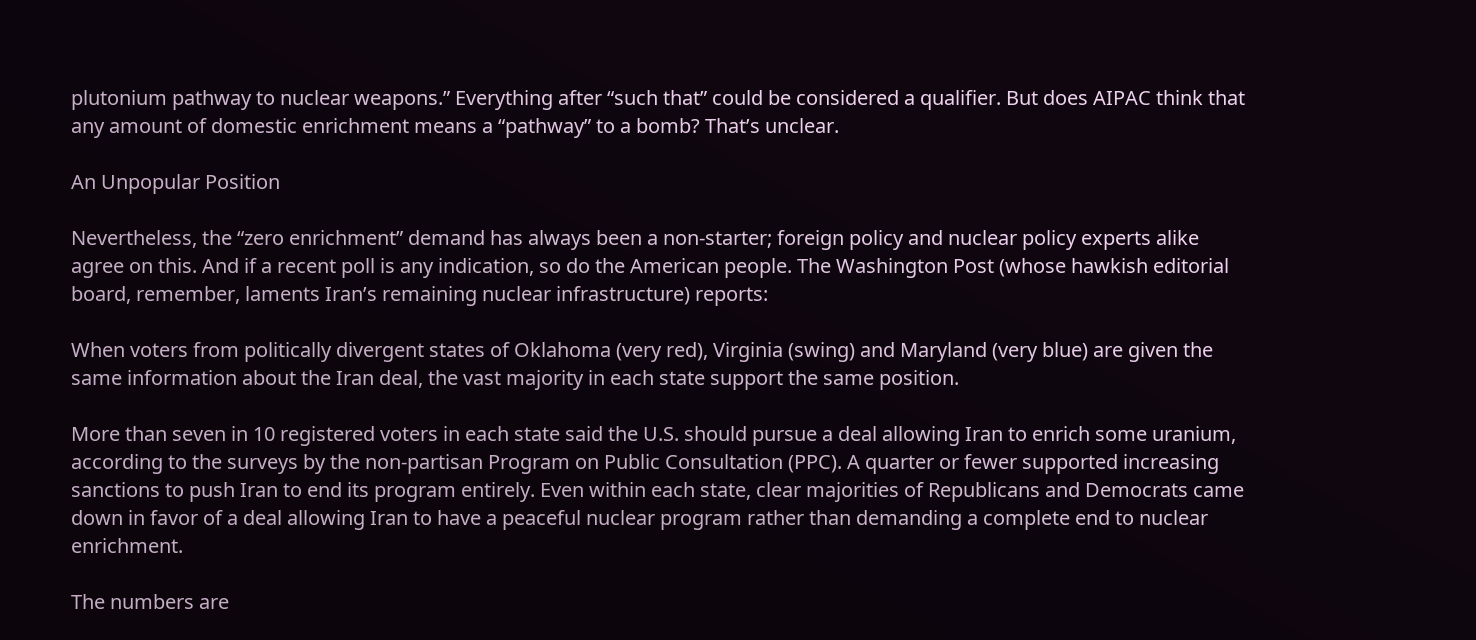plutonium pathway to nuclear weapons.” Everything after “such that” could be considered a qualifier. But does AIPAC think that any amount of domestic enrichment means a “pathway” to a bomb? That’s unclear.

An Unpopular Position

Nevertheless, the “zero enrichment” demand has always been a non-starter; foreign policy and nuclear policy experts alike agree on this. And if a recent poll is any indication, so do the American people. The Washington Post (whose hawkish editorial board, remember, laments Iran’s remaining nuclear infrastructure) reports:

When voters from politically divergent states of Oklahoma (very red), Virginia (swing) and Maryland (very blue) are given the same information about the Iran deal, the vast majority in each state support the same position.

More than seven in 10 registered voters in each state said the U.S. should pursue a deal allowing Iran to enrich some uranium, according to the surveys by the non-partisan Program on Public Consultation (PPC). A quarter or fewer supported increasing sanctions to push Iran to end its program entirely. Even within each state, clear majorities of Republicans and Democrats came down in favor of a deal allowing Iran to have a peaceful nuclear program rather than demanding a complete end to nuclear enrichment.

The numbers are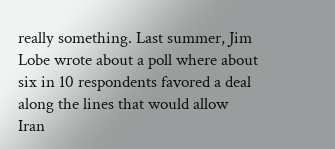really something. Last summer, Jim Lobe wrote about a poll where about six in 10 respondents favored a deal along the lines that would allow Iran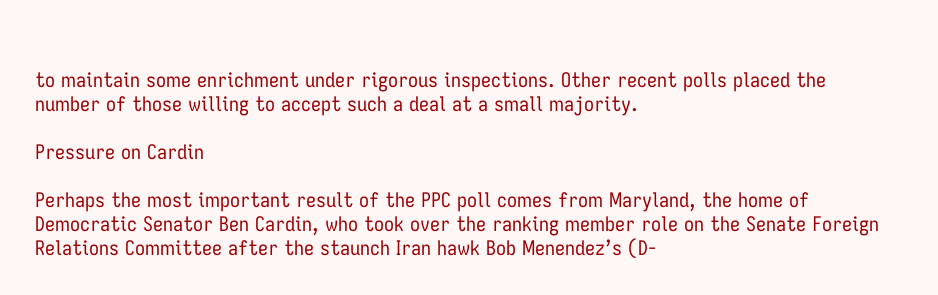to maintain some enrichment under rigorous inspections. Other recent polls placed the number of those willing to accept such a deal at a small majority.

Pressure on Cardin

Perhaps the most important result of the PPC poll comes from Maryland, the home of Democratic Senator Ben Cardin, who took over the ranking member role on the Senate Foreign Relations Committee after the staunch Iran hawk Bob Menendez’s (D-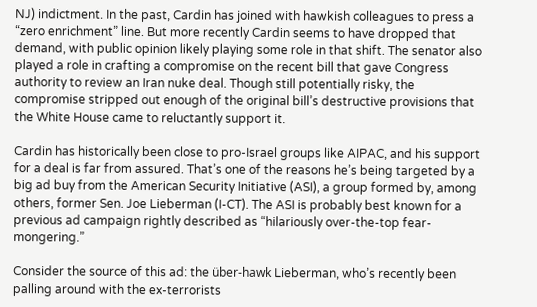NJ) indictment. In the past, Cardin has joined with hawkish colleagues to press a “zero enrichment” line. But more recently Cardin seems to have dropped that demand, with public opinion likely playing some role in that shift. The senator also played a role in crafting a compromise on the recent bill that gave Congress authority to review an Iran nuke deal. Though still potentially risky, the compromise stripped out enough of the original bill’s destructive provisions that the White House came to reluctantly support it.

Cardin has historically been close to pro-Israel groups like AIPAC, and his support for a deal is far from assured. That’s one of the reasons he’s being targeted by a big ad buy from the American Security Initiative (ASI), a group formed by, among others, former Sen. Joe Lieberman (I-CT). The ASI is probably best known for a previous ad campaign rightly described as “hilariously over-the-top fear-mongering.”

Consider the source of this ad: the über-hawk Lieberman, who’s recently been palling around with the ex-terrorists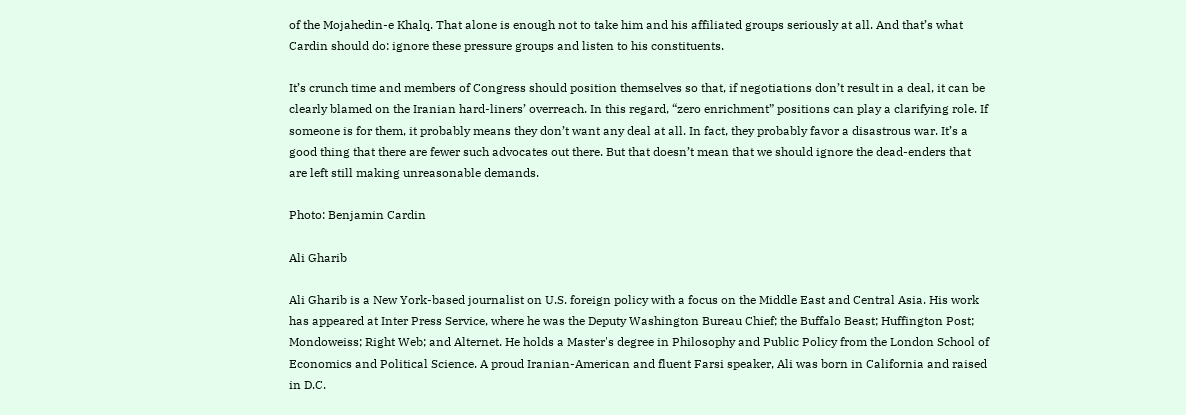of the Mojahedin-e Khalq. That alone is enough not to take him and his affiliated groups seriously at all. And that’s what Cardin should do: ignore these pressure groups and listen to his constituents.

It’s crunch time and members of Congress should position themselves so that, if negotiations don’t result in a deal, it can be clearly blamed on the Iranian hard-liners’ overreach. In this regard, “zero enrichment” positions can play a clarifying role. If someone is for them, it probably means they don’t want any deal at all. In fact, they probably favor a disastrous war. It’s a good thing that there are fewer such advocates out there. But that doesn’t mean that we should ignore the dead-enders that are left still making unreasonable demands.

Photo: Benjamin Cardin

Ali Gharib

Ali Gharib is a New York-based journalist on U.S. foreign policy with a focus on the Middle East and Central Asia. His work has appeared at Inter Press Service, where he was the Deputy Washington Bureau Chief; the Buffalo Beast; Huffington Post; Mondoweiss; Right Web; and Alternet. He holds a Master's degree in Philosophy and Public Policy from the London School of Economics and Political Science. A proud Iranian-American and fluent Farsi speaker, Ali was born in California and raised in D.C.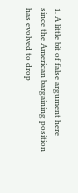1. A little bit of false argument here since the American bargaining position has evolved to drop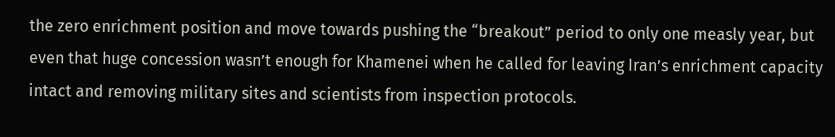the zero enrichment position and move towards pushing the “breakout” period to only one measly year, but even that huge concession wasn’t enough for Khamenei when he called for leaving Iran’s enrichment capacity intact and removing military sites and scientists from inspection protocols.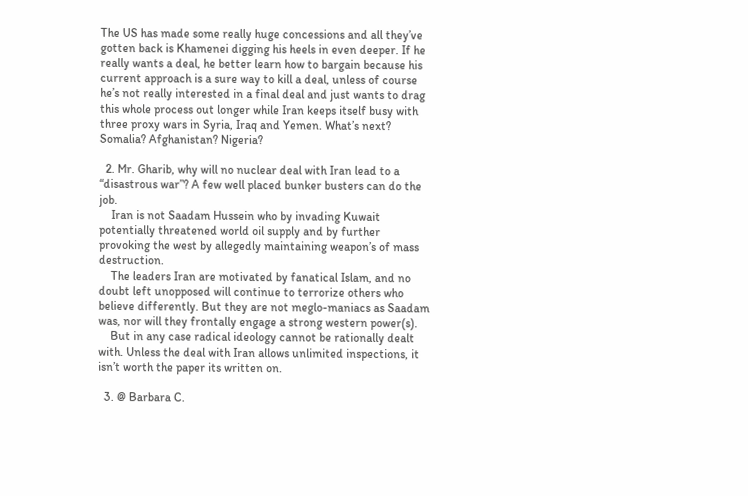The US has made some really huge concessions and all they’ve gotten back is Khamenei digging his heels in even deeper. If he really wants a deal, he better learn how to bargain because his current approach is a sure way to kill a deal, unless of course he’s not really interested in a final deal and just wants to drag this whole process out longer while Iran keeps itself busy with three proxy wars in Syria, Iraq and Yemen. What’s next? Somalia? Afghanistan? Nigeria?

  2. Mr. Gharib, why will no nuclear deal with Iran lead to a “disastrous war”? A few well placed bunker busters can do the job.
    Iran is not Saadam Hussein who by invading Kuwait potentially threatened world oil supply and by further provoking the west by allegedly maintaining weapon’s of mass destruction.
    The leaders Iran are motivated by fanatical Islam, and no doubt left unopposed will continue to terrorize others who believe differently. But they are not meglo-maniacs as Saadam was, nor will they frontally engage a strong western power(s).
    But in any case radical ideology cannot be rationally dealt with. Unless the deal with Iran allows unlimited inspections, it isn’t worth the paper its written on.

  3. @ Barbara C.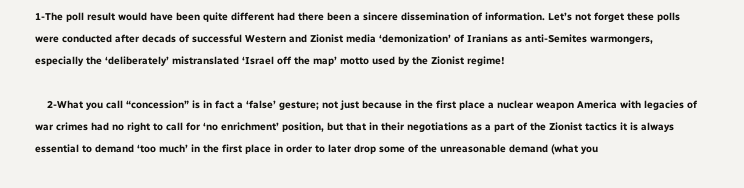1-The poll result would have been quite different had there been a sincere dissemination of information. Let’s not forget these polls were conducted after decads of successful Western and Zionist media ‘demonization’ of Iranians as anti-Semites warmongers, especially the ‘deliberately’ mistranslated ‘Israel off the map’ motto used by the Zionist regime!

    2-What you call “concession” is in fact a ‘false’ gesture; not just because in the first place a nuclear weapon America with legacies of war crimes had no right to call for ‘no enrichment’ position, but that in their negotiations as a part of the Zionist tactics it is always essential to demand ‘too much’ in the first place in order to later drop some of the unreasonable demand (what you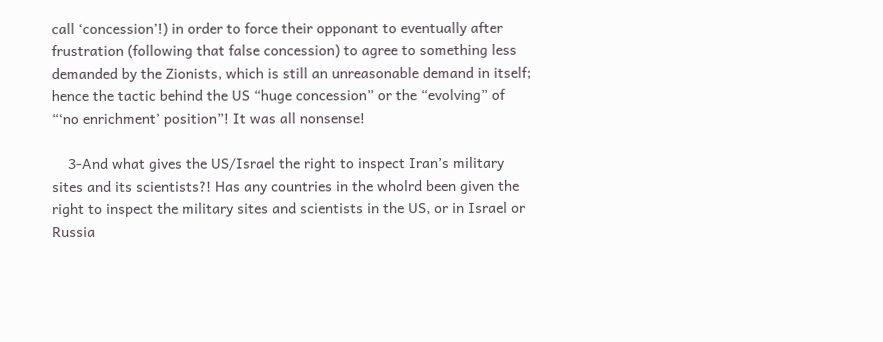call ‘concession’!) in order to force their opponant to eventually after frustration (following that false concession) to agree to something less demanded by the Zionists, which is still an unreasonable demand in itself; hence the tactic behind the US “huge concession” or the “evolving” of “‘no enrichment’ position”! It was all nonsense!

    3-And what gives the US/Israel the right to inspect Iran’s military sites and its scientists?! Has any countries in the wholrd been given the right to inspect the military sites and scientists in the US, or in Israel or Russia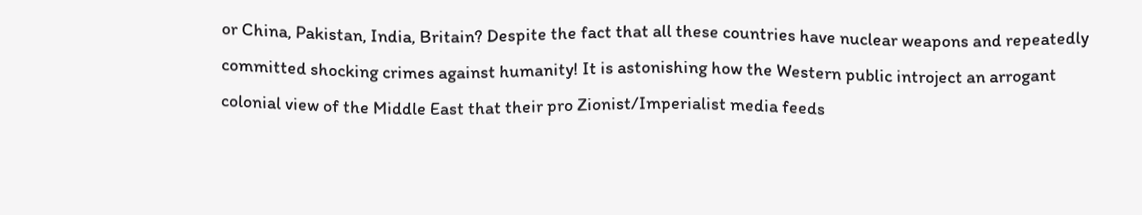or China, Pakistan, India, Britain? Despite the fact that all these countries have nuclear weapons and repeatedly committed shocking crimes against humanity! It is astonishing how the Western public introject an arrogant colonial view of the Middle East that their pro Zionist/Imperialist media feeds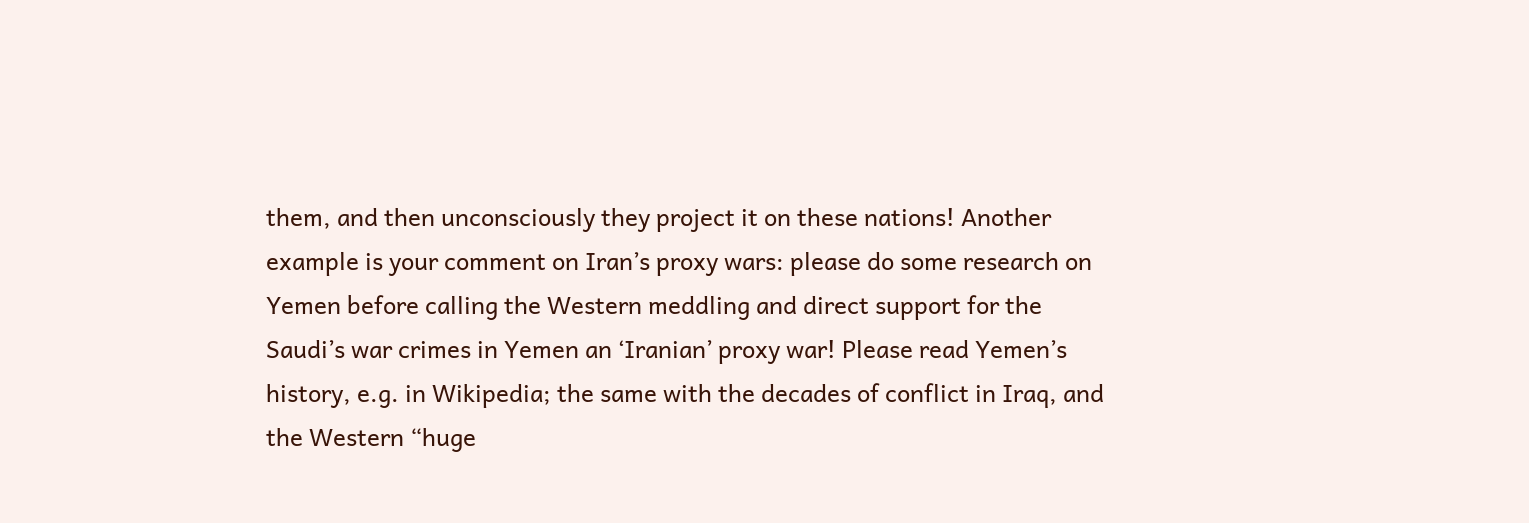them, and then unconsciously they project it on these nations! Another example is your comment on Iran’s proxy wars: please do some research on Yemen before calling the Western meddling and direct support for the Saudi’s war crimes in Yemen an ‘Iranian’ proxy war! Please read Yemen’s history, e.g. in Wikipedia; the same with the decades of conflict in Iraq, and the Western “huge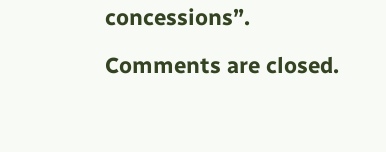concessions”.

Comments are closed.